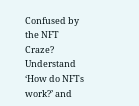Confused by the NFT Craze? Understand ‘How do NFTs work?’ and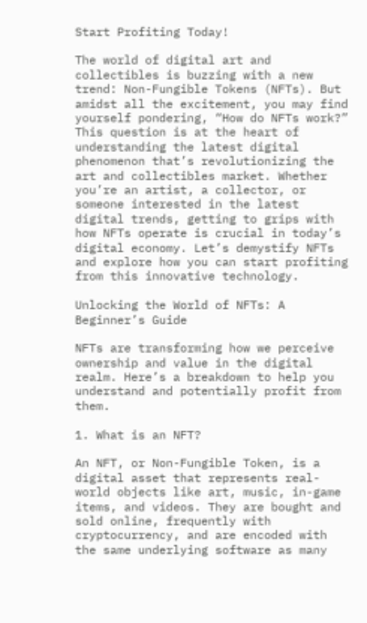Start Profiting Today!

The world of digital art and collectibles is buzzing with a new trend: Non-Fungible Tokens (NFTs). But amidst all the excitement, you may find yourself pondering, “How do NFTs work?” This question is at the heart of understanding the latest digital phenomenon that’s revolutionizing the art and collectibles market. Whether you’re an artist, a collector, or someone interested in the latest digital trends, getting to grips with how NFTs operate is crucial in today’s digital economy. Let’s demystify NFTs and explore how you can start profiting from this innovative technology.

Unlocking the World of NFTs: A Beginner’s Guide

NFTs are transforming how we perceive ownership and value in the digital realm. Here’s a breakdown to help you understand and potentially profit from them.

1. What is an NFT?

An NFT, or Non-Fungible Token, is a digital asset that represents real-world objects like art, music, in-game items, and videos. They are bought and sold online, frequently with cryptocurrency, and are encoded with the same underlying software as many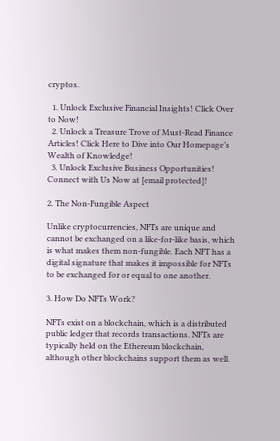cryptos.

  1. Unlock Exclusive Financial Insights! Click Over to Now!
  2. Unlock a Treasure Trove of Must-Read Finance Articles! Click Here to Dive into Our Homepage’s Wealth of Knowledge!
  3. Unlock Exclusive Business Opportunities!  Connect with Us Now at [email protected]!

2. The Non-Fungible Aspect

Unlike cryptocurrencies, NFTs are unique and cannot be exchanged on a like-for-like basis, which is what makes them non-fungible. Each NFT has a digital signature that makes it impossible for NFTs to be exchanged for or equal to one another.

3. How Do NFTs Work?

NFTs exist on a blockchain, which is a distributed public ledger that records transactions. NFTs are typically held on the Ethereum blockchain, although other blockchains support them as well.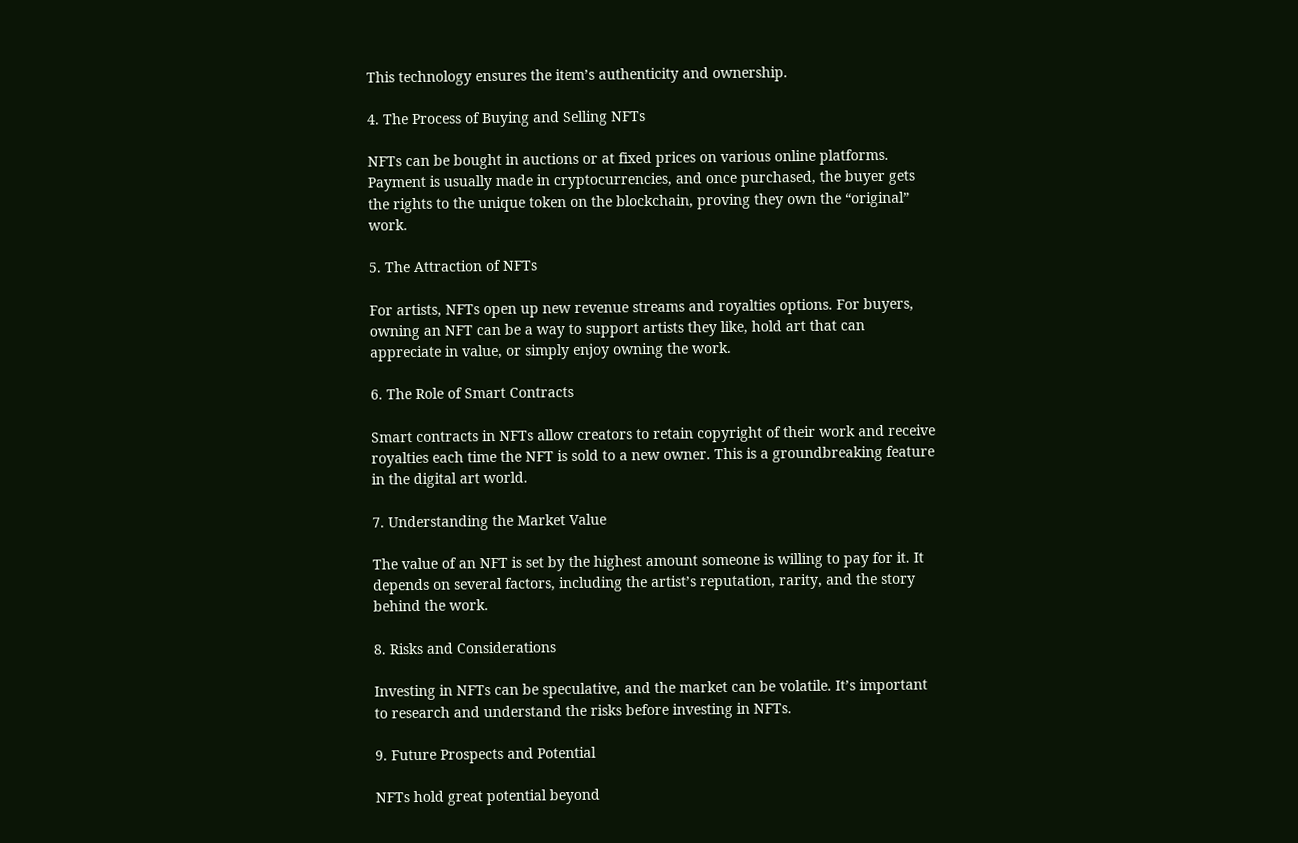This technology ensures the item’s authenticity and ownership.

4. The Process of Buying and Selling NFTs

NFTs can be bought in auctions or at fixed prices on various online platforms. Payment is usually made in cryptocurrencies, and once purchased, the buyer gets the rights to the unique token on the blockchain, proving they own the “original” work.

5. The Attraction of NFTs

For artists, NFTs open up new revenue streams and royalties options. For buyers, owning an NFT can be a way to support artists they like, hold art that can appreciate in value, or simply enjoy owning the work.

6. The Role of Smart Contracts

Smart contracts in NFTs allow creators to retain copyright of their work and receive royalties each time the NFT is sold to a new owner. This is a groundbreaking feature in the digital art world.

7. Understanding the Market Value

The value of an NFT is set by the highest amount someone is willing to pay for it. It depends on several factors, including the artist’s reputation, rarity, and the story behind the work.

8. Risks and Considerations

Investing in NFTs can be speculative, and the market can be volatile. It’s important to research and understand the risks before investing in NFTs.

9. Future Prospects and Potential

NFTs hold great potential beyond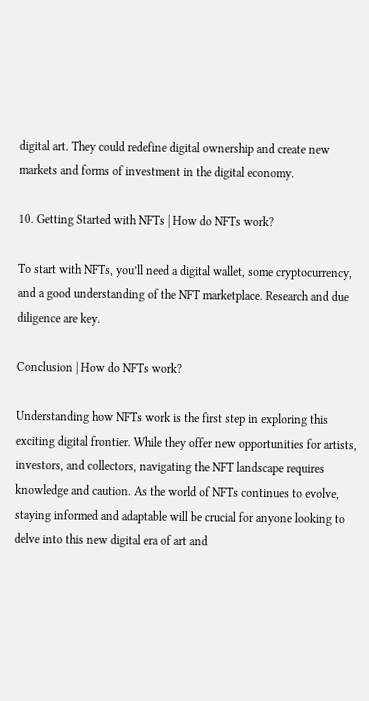digital art. They could redefine digital ownership and create new markets and forms of investment in the digital economy.

10. Getting Started with NFTs | How do NFTs work?

To start with NFTs, you’ll need a digital wallet, some cryptocurrency, and a good understanding of the NFT marketplace. Research and due diligence are key.

Conclusion | How do NFTs work?

Understanding how NFTs work is the first step in exploring this exciting digital frontier. While they offer new opportunities for artists, investors, and collectors, navigating the NFT landscape requires knowledge and caution. As the world of NFTs continues to evolve, staying informed and adaptable will be crucial for anyone looking to delve into this new digital era of art and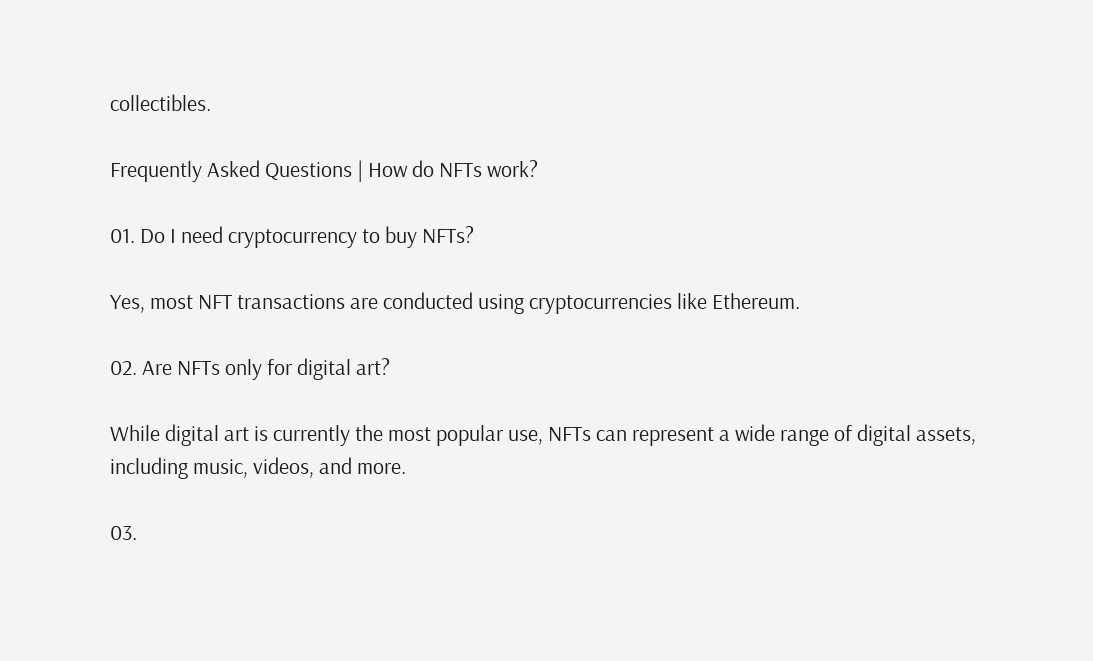collectibles.

Frequently Asked Questions | How do NFTs work?

01. Do I need cryptocurrency to buy NFTs?

Yes, most NFT transactions are conducted using cryptocurrencies like Ethereum.

02. Are NFTs only for digital art?

While digital art is currently the most popular use, NFTs can represent a wide range of digital assets, including music, videos, and more.

03.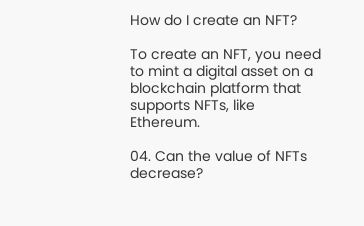How do I create an NFT?

To create an NFT, you need to mint a digital asset on a blockchain platform that supports NFTs, like Ethereum.

04. Can the value of NFTs decrease?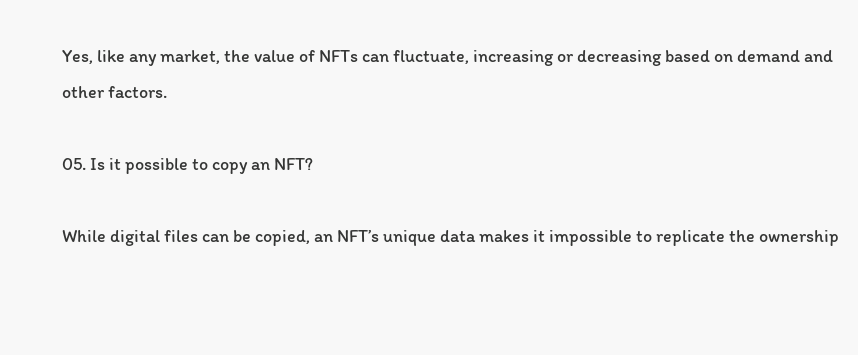Yes, like any market, the value of NFTs can fluctuate, increasing or decreasing based on demand and other factors.

05. Is it possible to copy an NFT?

While digital files can be copied, an NFT’s unique data makes it impossible to replicate the ownership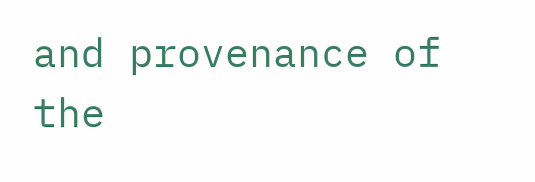and provenance of the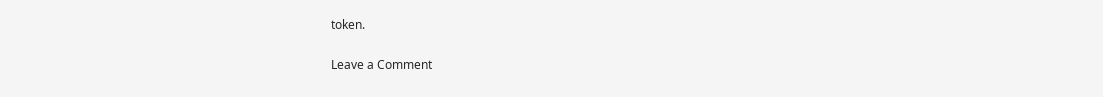token.

Leave a Comment